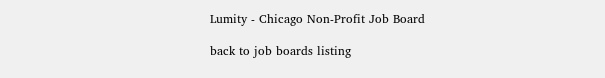Lumity - Chicago Non-Profit Job Board

back to job boards listing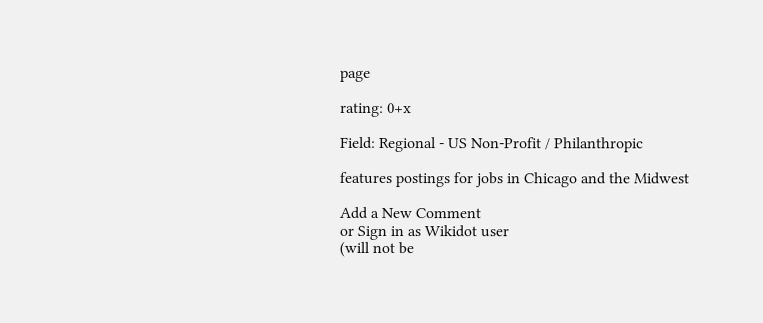page

rating: 0+x

Field: Regional - US Non-Profit / Philanthropic

features postings for jobs in Chicago and the Midwest

Add a New Comment
or Sign in as Wikidot user
(will not be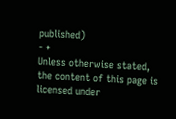published)
- +
Unless otherwise stated, the content of this page is licensed under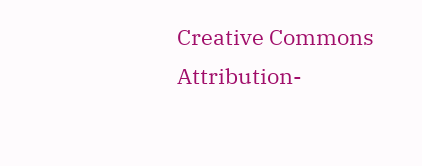Creative Commons Attribution-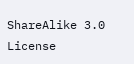ShareAlike 3.0 License